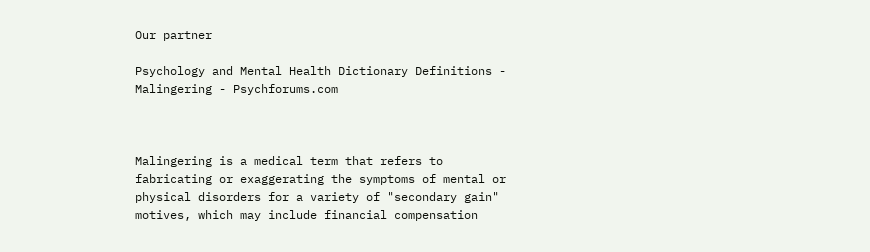Our partner

Psychology and Mental Health Dictionary Definitions - Malingering - Psychforums.com



Malingering is a medical term that refers to fabricating or exaggerating the symptoms of mental or physical disorders for a variety of "secondary gain" motives, which may include financial compensation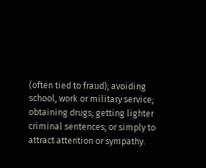(often tied to fraud); avoiding school, work or military service; obtaining drugs; getting lighter criminal sentences; or simply to attract attention or sympathy.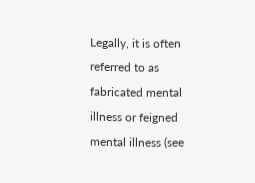Legally, it is often referred to as fabricated mental illness or feigned mental illness (see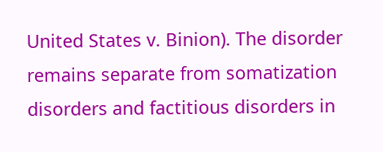United States v. Binion). The disorder remains separate from somatization disorders and factitious disorders in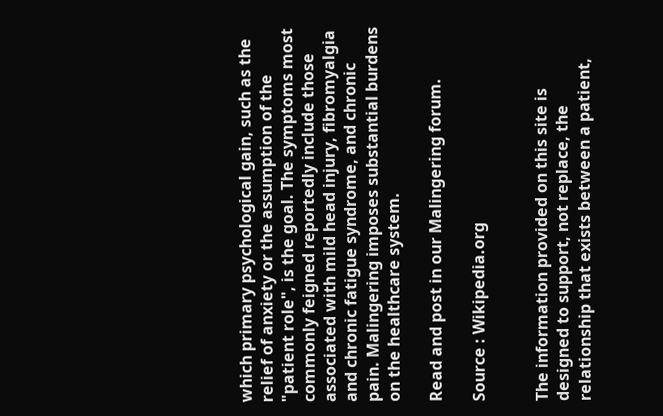which primary psychological gain, such as the relief of anxiety or the assumption of the "patient role", is the goal. The symptoms most commonly feigned reportedly include those associated with mild head injury, fibromyalgia and chronic fatigue syndrome, and chronic pain. Malingering imposes substantial burdens on the healthcare system.

Read and post in our Malingering forum.

Source : Wikipedia.org


The information provided on this site is designed to support, not replace, the relationship that exists between a patient,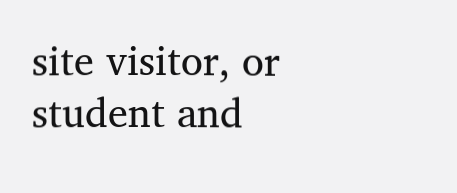site visitor, or student and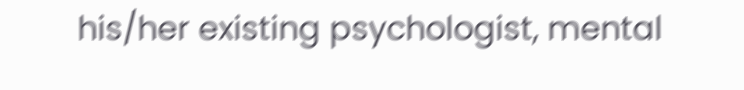his/her existing psychologist, mental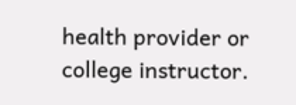health provider or college instructor.